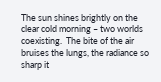The sun shines brightly on the clear cold morning – two worlds coexisting.  The bite of the air bruises the lungs, the radiance so sharp it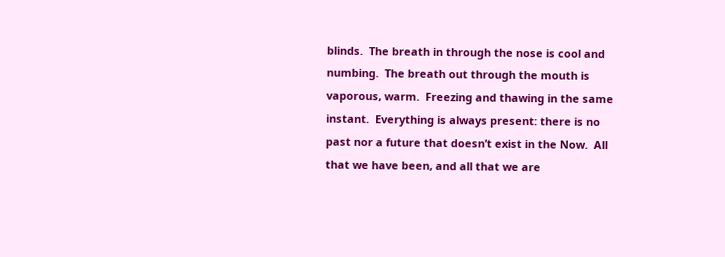blinds.  The breath in through the nose is cool and numbing.  The breath out through the mouth is vaporous, warm.  Freezing and thawing in the same instant.  Everything is always present: there is no past nor a future that doesn’t exist in the Now.  All that we have been, and all that we are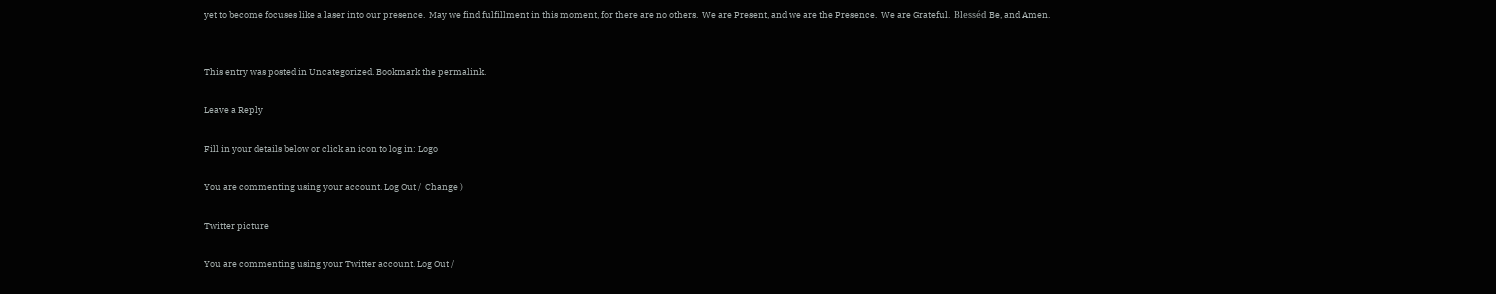yet to become focuses like a laser into our presence.  May we find fulfillment in this moment, for there are no others.  We are Present, and we are the Presence.  We are Grateful.  Blesséd Be, and Amen.


This entry was posted in Uncategorized. Bookmark the permalink.

Leave a Reply

Fill in your details below or click an icon to log in: Logo

You are commenting using your account. Log Out /  Change )

Twitter picture

You are commenting using your Twitter account. Log Out /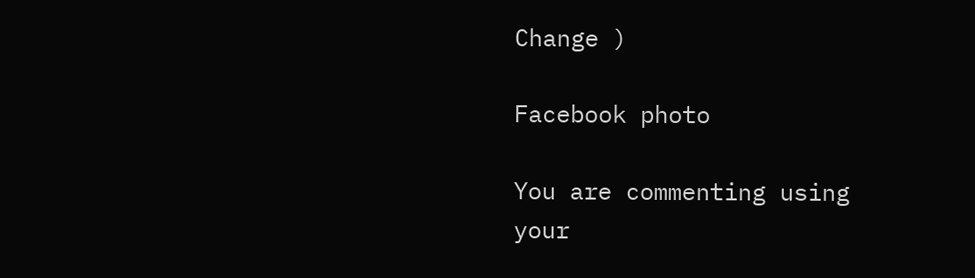Change )

Facebook photo

You are commenting using your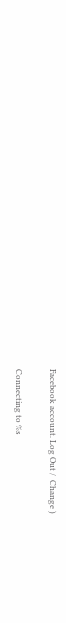Facebook account. Log Out /  Change )

Connecting to %s